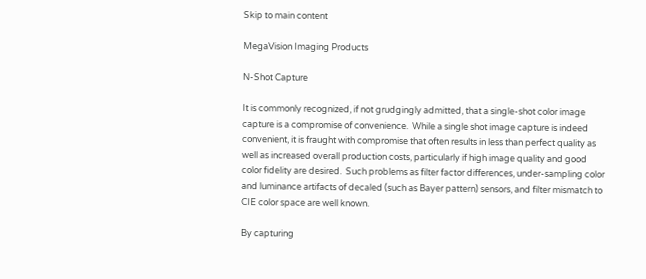Skip to main content

MegaVision Imaging Products

N-Shot Capture

It is commonly recognized, if not grudgingly admitted, that a single-shot color image capture is a compromise of convenience.  While a single shot image capture is indeed convenient, it is fraught with compromise that often results in less than perfect quality as well as increased overall production costs, particularly if high image quality and good color fidelity are desired.  Such problems as filter factor differences, under-sampling color and luminance artifacts of decaled (such as Bayer pattern) sensors, and filter mismatch to CIE color space are well known.

By capturing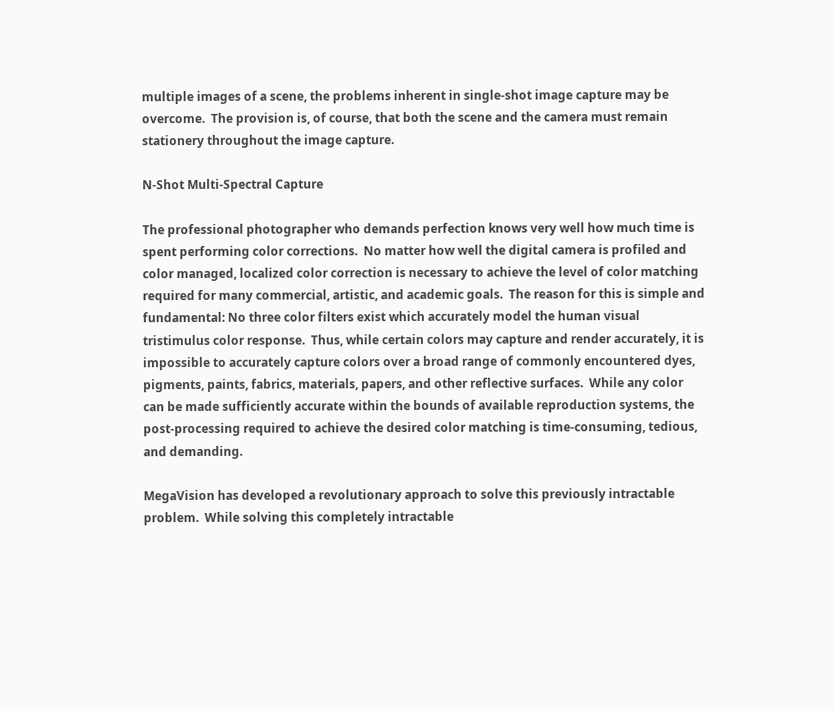multiple images of a scene, the problems inherent in single-shot image capture may be overcome.  The provision is, of course, that both the scene and the camera must remain stationery throughout the image capture.

N-Shot Multi-Spectral Capture

The professional photographer who demands perfection knows very well how much time is spent performing color corrections.  No matter how well the digital camera is profiled and color managed, localized color correction is necessary to achieve the level of color matching required for many commercial, artistic, and academic goals.  The reason for this is simple and fundamental: No three color filters exist which accurately model the human visual tristimulus color response.  Thus, while certain colors may capture and render accurately, it is impossible to accurately capture colors over a broad range of commonly encountered dyes, pigments, paints, fabrics, materials, papers, and other reflective surfaces.  While any color can be made sufficiently accurate within the bounds of available reproduction systems, the post-processing required to achieve the desired color matching is time-consuming, tedious, and demanding.

MegaVision has developed a revolutionary approach to solve this previously intractable problem.  While solving this completely intractable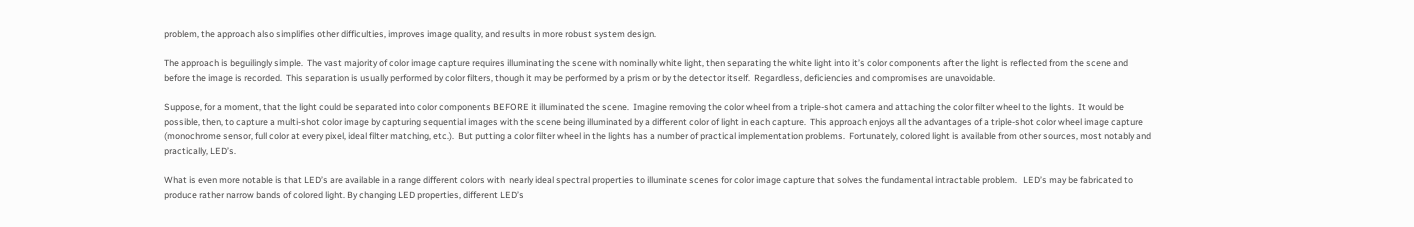problem, the approach also simplifies other difficulties, improves image quality, and results in more robust system design.

The approach is beguilingly simple.  The vast majority of color image capture requires illuminating the scene with nominally white light, then separating the white light into it’s color components after the light is reflected from the scene and before the image is recorded.  This separation is usually performed by color filters, though it may be performed by a prism or by the detector itself.  Regardless, deficiencies and compromises are unavoidable.

Suppose, for a moment, that the light could be separated into color components BEFORE it illuminated the scene.  Imagine removing the color wheel from a triple-shot camera and attaching the color filter wheel to the lights.  It would be possible, then, to capture a multi-shot color image by capturing sequential images with the scene being illuminated by a different color of light in each capture.  This approach enjoys all the advantages of a triple-shot color wheel image capture (monochrome sensor, full color at every pixel, ideal filter matching, etc.).  But putting a color filter wheel in the lights has a number of practical implementation problems.  Fortunately, colored light is available from other sources, most notably and practically, LED’s.

What is even more notable is that LED’s are available in a range different colors with  nearly ideal spectral properties to illuminate scenes for color image capture that solves the fundamental intractable problem.   LED’s may be fabricated to produce rather narrow bands of colored light. By changing LED properties, different LED’s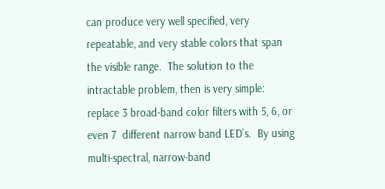can produce very well specified, very repeatable, and very stable colors that span the visible range.  The solution to the intractable problem, then is very simple: replace 3 broad-band color filters with 5, 6, or even 7  different narrow band LED’s.  By using multi-spectral, narrow-band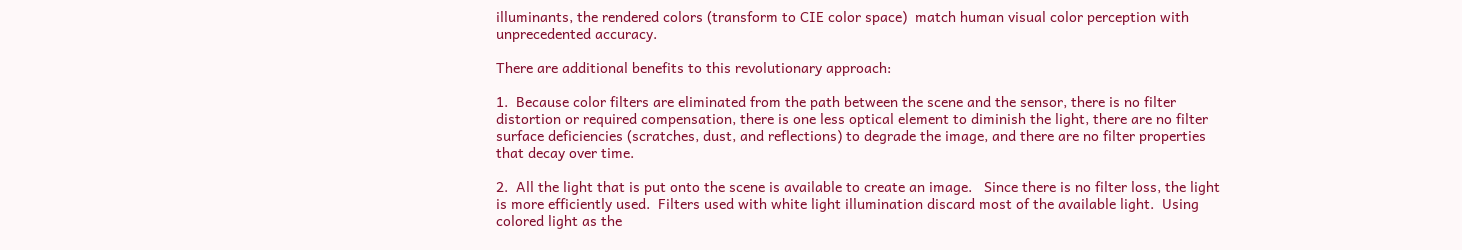illuminants, the rendered colors (transform to CIE color space)  match human visual color perception with unprecedented accuracy.

There are additional benefits to this revolutionary approach:

1.  Because color filters are eliminated from the path between the scene and the sensor, there is no filter distortion or required compensation, there is one less optical element to diminish the light, there are no filter surface deficiencies (scratches, dust, and reflections) to degrade the image, and there are no filter properties that decay over time.

2.  All the light that is put onto the scene is available to create an image.   Since there is no filter loss, the light is more efficiently used.  Filters used with white light illumination discard most of the available light.  Using colored light as the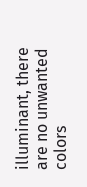illuminant, there are no unwanted colors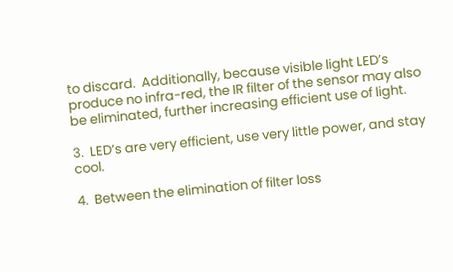to discard.  Additionally, because visible light LED’s produce no infra-red, the IR filter of the sensor may also be eliminated, further increasing efficient use of light.

3.  LED’s are very efficient, use very little power, and stay cool.

4.  Between the elimination of filter loss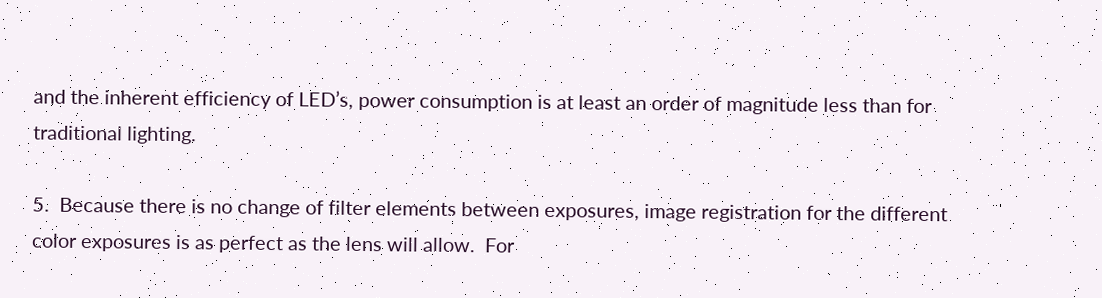and the inherent efficiency of LED’s, power consumption is at least an order of magnitude less than for traditional lighting.

5.  Because there is no change of filter elements between exposures, image registration for the different color exposures is as perfect as the lens will allow.  For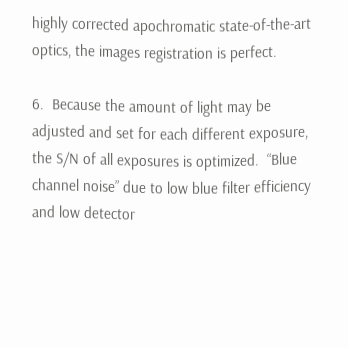highly corrected apochromatic state-of-the-art optics, the images registration is perfect.

6.  Because the amount of light may be adjusted and set for each different exposure, the S/N of all exposures is optimized.  “Blue channel noise” due to low blue filter efficiency and low detector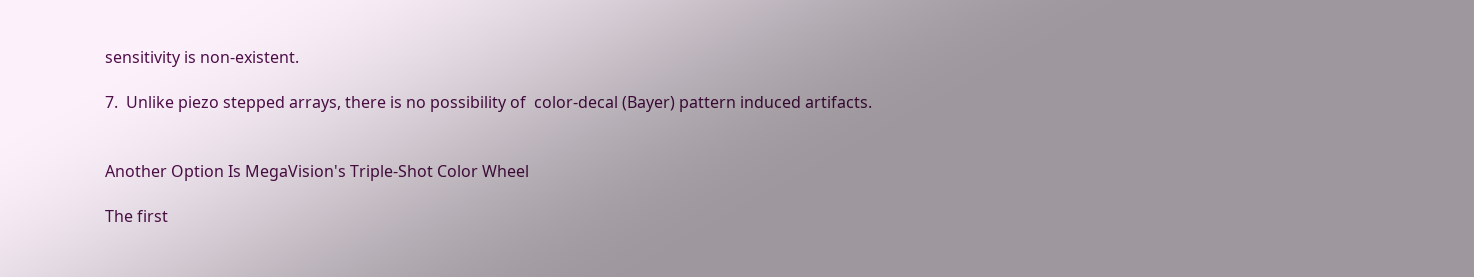sensitivity is non-existent.

7.  Unlike piezo stepped arrays, there is no possibility of  color-decal (Bayer) pattern induced artifacts.


Another Option Is MegaVision's Triple-Shot Color Wheel

The first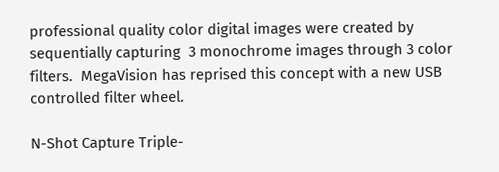professional quality color digital images were created by sequentially capturing  3 monochrome images through 3 color filters.  MegaVision has reprised this concept with a new USB controlled filter wheel.

N-Shot Capture Triple-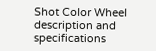Shot Color Wheel description and specifications